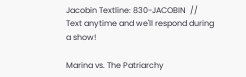Jacobin Textline: 830-JACOBIN  //  Text anytime and we'll respond during a show!

Marina vs. The Patriarchy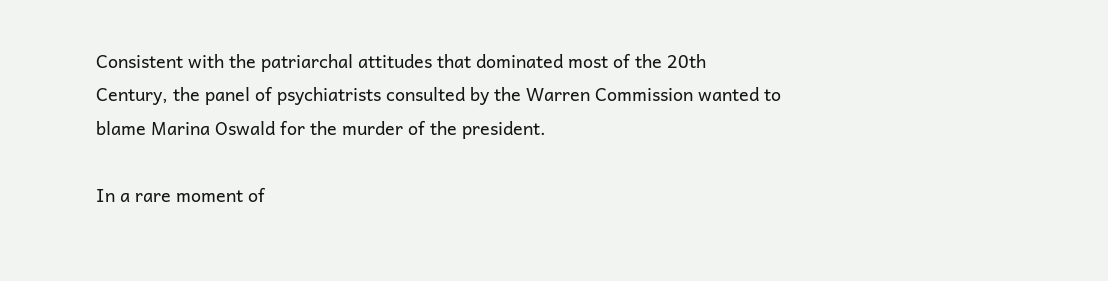Consistent with the patriarchal attitudes that dominated most of the 20th Century, the panel of psychiatrists consulted by the Warren Commission wanted to blame Marina Oswald for the murder of the president.

In a rare moment of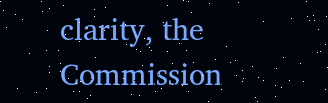clarity, the Commission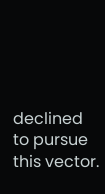declined to pursue this vector.